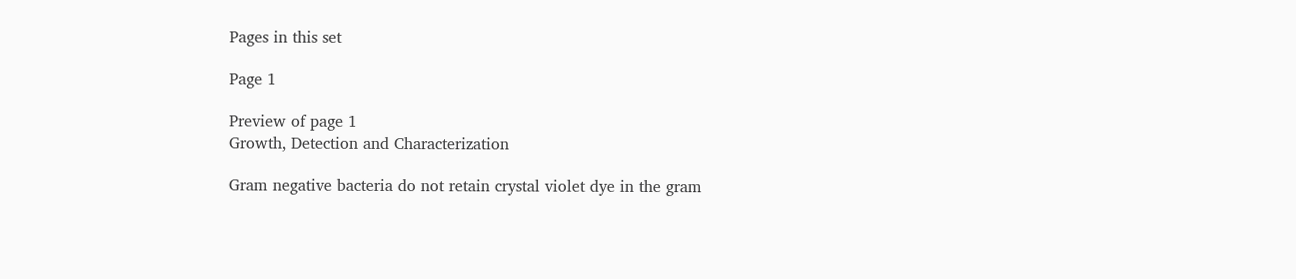Pages in this set

Page 1

Preview of page 1
Growth, Detection and Characterization

Gram negative bacteria do not retain crystal violet dye in the gram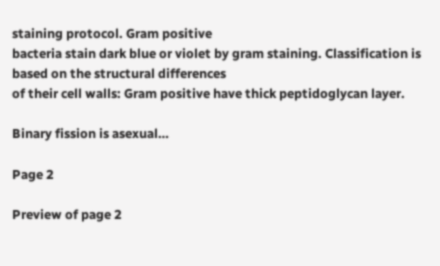staining protocol. Gram positive
bacteria stain dark blue or violet by gram staining. Classification is based on the structural differences
of their cell walls: Gram positive have thick peptidoglycan layer.

Binary fission is asexual…

Page 2

Preview of page 2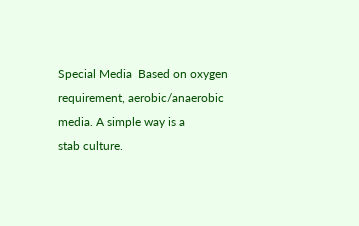Special Media  Based on oxygen requirement, aerobic/anaerobic media. A simple way is a
stab culture.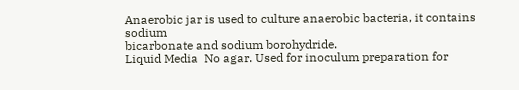Anaerobic jar is used to culture anaerobic bacteria, it contains sodium
bicarbonate and sodium borohydride.
Liquid Media  No agar. Used for inoculum preparation for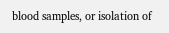blood samples, or isolation of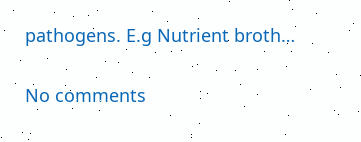pathogens. E.g Nutrient broth…


No comments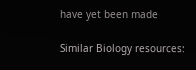have yet been made

Similar Biology resources: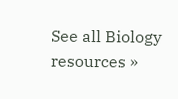See all Biology resources »